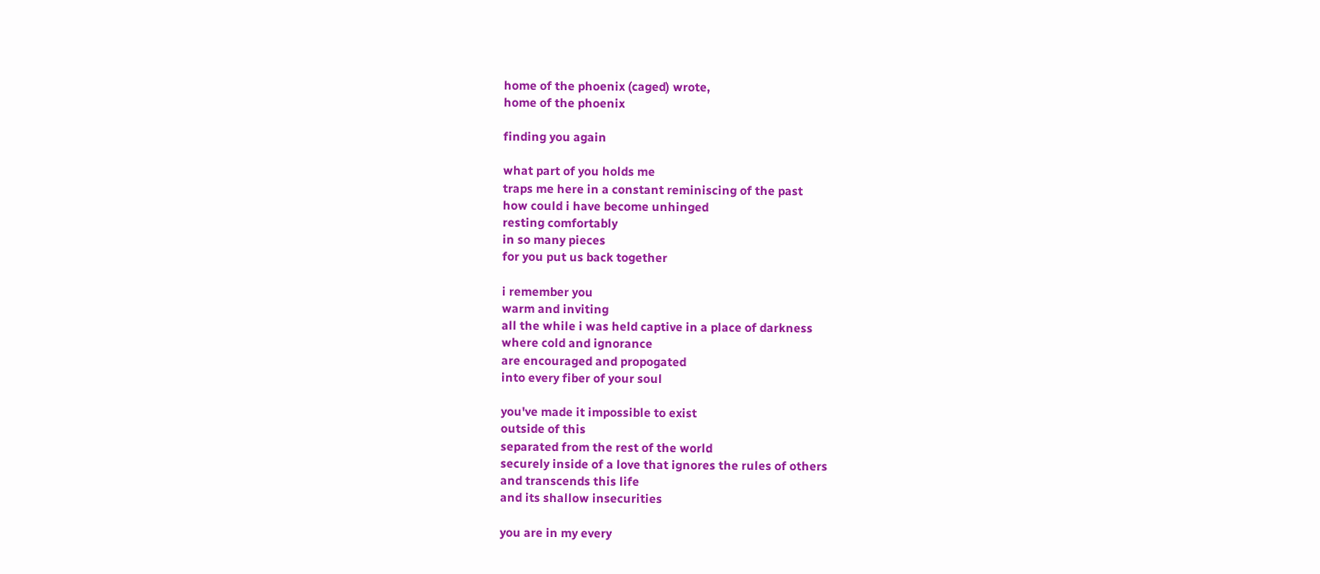home of the phoenix (caged) wrote,
home of the phoenix

finding you again

what part of you holds me
traps me here in a constant reminiscing of the past
how could i have become unhinged
resting comfortably
in so many pieces
for you put us back together

i remember you
warm and inviting
all the while i was held captive in a place of darkness
where cold and ignorance
are encouraged and propogated
into every fiber of your soul

you've made it impossible to exist
outside of this
separated from the rest of the world
securely inside of a love that ignores the rules of others
and transcends this life
and its shallow insecurities

you are in my every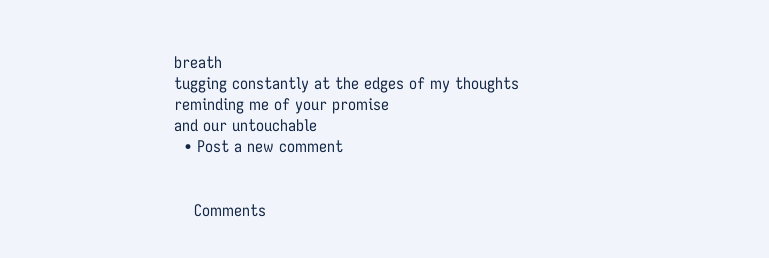breath
tugging constantly at the edges of my thoughts
reminding me of your promise
and our untouchable
  • Post a new comment


    Comments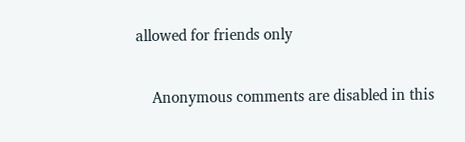allowed for friends only

    Anonymous comments are disabled in this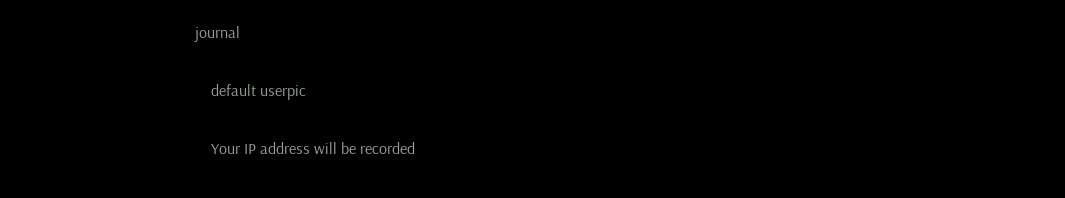journal

    default userpic

    Your IP address will be recorded